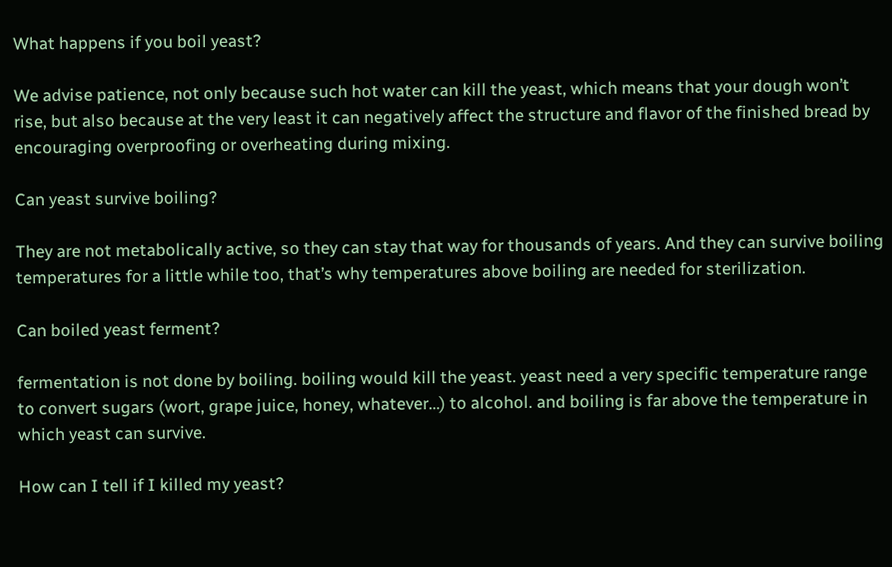What happens if you boil yeast?

We advise patience, not only because such hot water can kill the yeast, which means that your dough won’t rise, but also because at the very least it can negatively affect the structure and flavor of the finished bread by encouraging overproofing or overheating during mixing.

Can yeast survive boiling?

They are not metabolically active, so they can stay that way for thousands of years. And they can survive boiling temperatures for a little while too, that’s why temperatures above boiling are needed for sterilization.

Can boiled yeast ferment?

fermentation is not done by boiling. boiling would kill the yeast. yeast need a very specific temperature range to convert sugars (wort, grape juice, honey, whatever…) to alcohol. and boiling is far above the temperature in which yeast can survive.

How can I tell if I killed my yeast?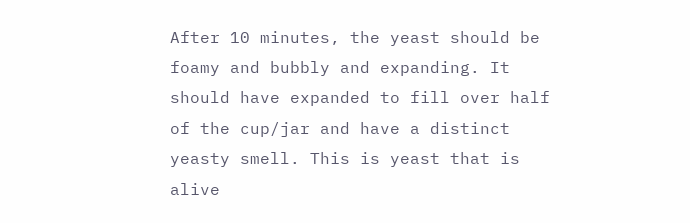After 10 minutes, the yeast should be foamy and bubbly and expanding. It should have expanded to fill over half of the cup/jar and have a distinct yeasty smell. This is yeast that is alive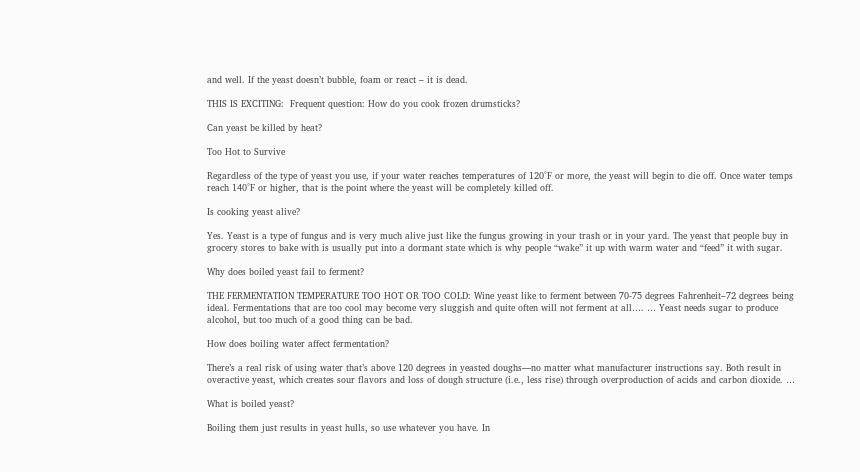and well. If the yeast doesn’t bubble, foam or react – it is dead.

THIS IS EXCITING:  Frequent question: How do you cook frozen drumsticks?

Can yeast be killed by heat?

Too Hot to Survive

Regardless of the type of yeast you use, if your water reaches temperatures of 120°F or more, the yeast will begin to die off. Once water temps reach 140°F or higher, that is the point where the yeast will be completely killed off.

Is cooking yeast alive?

Yes. Yeast is a type of fungus and is very much alive just like the fungus growing in your trash or in your yard. The yeast that people buy in grocery stores to bake with is usually put into a dormant state which is why people “wake” it up with warm water and “feed” it with sugar.

Why does boiled yeast fail to ferment?

THE FERMENTATION TEMPERATURE TOO HOT OR TOO COLD: Wine yeast like to ferment between 70-75 degrees Fahrenheit–72 degrees being ideal. Fermentations that are too cool may become very sluggish and quite often will not ferment at all…. … Yeast needs sugar to produce alcohol, but too much of a good thing can be bad.

How does boiling water affect fermentation?

There’s a real risk of using water that’s above 120 degrees in yeasted doughs—no matter what manufacturer instructions say. Both result in overactive yeast, which creates sour flavors and loss of dough structure (i.e., less rise) through overproduction of acids and carbon dioxide. …

What is boiled yeast?

Boiling them just results in yeast hulls, so use whatever you have. In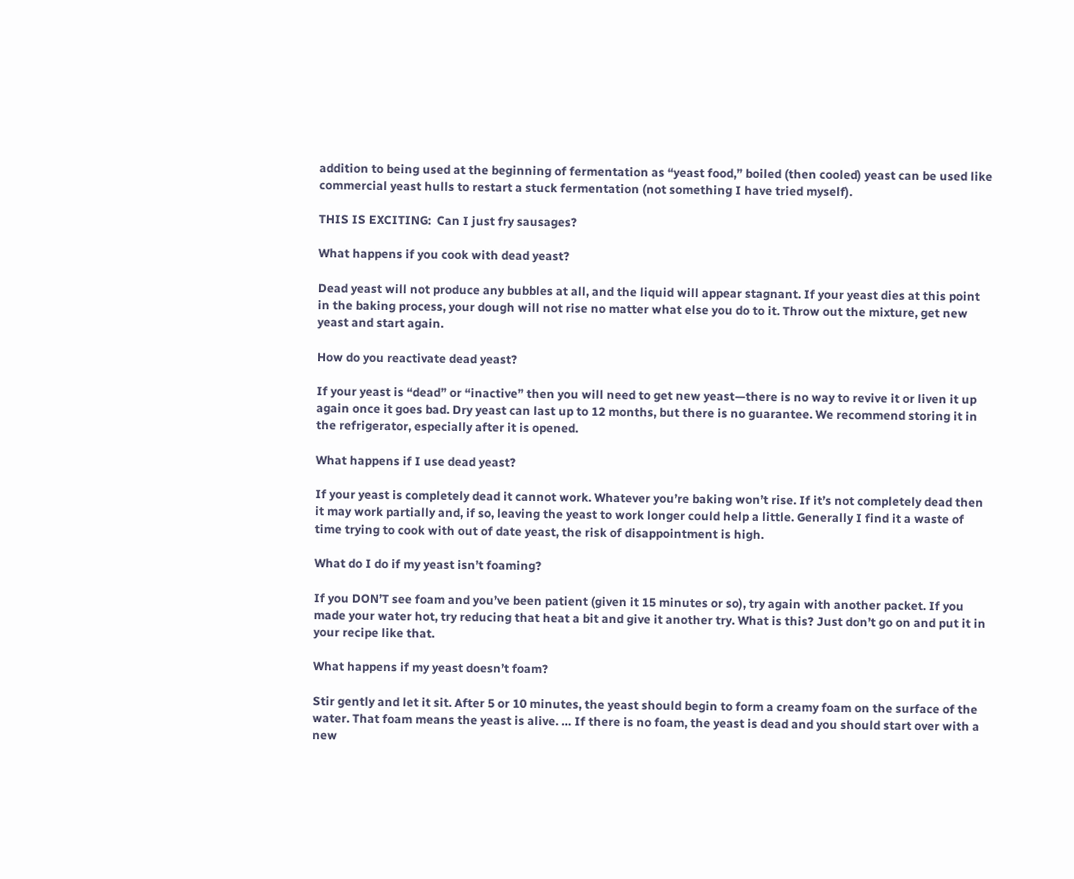addition to being used at the beginning of fermentation as “yeast food,” boiled (then cooled) yeast can be used like commercial yeast hulls to restart a stuck fermentation (not something I have tried myself).

THIS IS EXCITING:  Can I just fry sausages?

What happens if you cook with dead yeast?

Dead yeast will not produce any bubbles at all, and the liquid will appear stagnant. If your yeast dies at this point in the baking process, your dough will not rise no matter what else you do to it. Throw out the mixture, get new yeast and start again.

How do you reactivate dead yeast?

If your yeast is “dead” or “inactive” then you will need to get new yeast—there is no way to revive it or liven it up again once it goes bad. Dry yeast can last up to 12 months, but there is no guarantee. We recommend storing it in the refrigerator, especially after it is opened.

What happens if I use dead yeast?

If your yeast is completely dead it cannot work. Whatever you’re baking won’t rise. If it’s not completely dead then it may work partially and, if so, leaving the yeast to work longer could help a little. Generally I find it a waste of time trying to cook with out of date yeast, the risk of disappointment is high.

What do I do if my yeast isn’t foaming?

If you DON’T see foam and you’ve been patient (given it 15 minutes or so), try again with another packet. If you made your water hot, try reducing that heat a bit and give it another try. What is this? Just don’t go on and put it in your recipe like that.

What happens if my yeast doesn’t foam?

Stir gently and let it sit. After 5 or 10 minutes, the yeast should begin to form a creamy foam on the surface of the water. That foam means the yeast is alive. … If there is no foam, the yeast is dead and you should start over with a new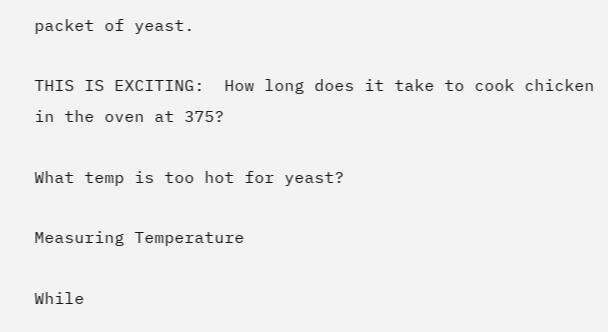packet of yeast.

THIS IS EXCITING:  How long does it take to cook chicken in the oven at 375?

What temp is too hot for yeast?

Measuring Temperature

While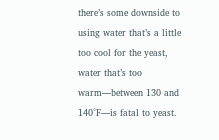there’s some downside to using water that’s a little too cool for the yeast, water that’s too warm—between 130 and 140°F—is fatal to yeast.